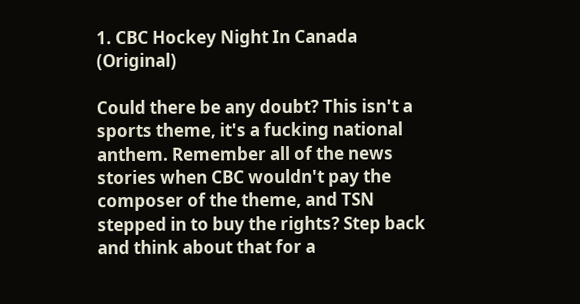1. CBC Hockey Night In Canada (Original)

Could there be any doubt? This isn't a sports theme, it's a fucking national anthem. Remember all of the news stories when CBC wouldn't pay the composer of the theme, and TSN stepped in to buy the rights? Step back and think about that for a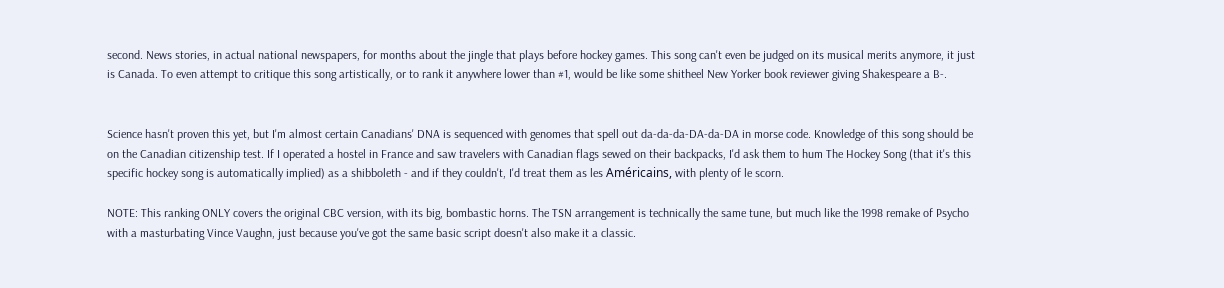second. News stories, in actual national newspapers, for months about the jingle that plays before hockey games. This song can't even be judged on its musical merits anymore, it just is Canada. To even attempt to critique this song artistically, or to rank it anywhere lower than #1, would be like some shitheel New Yorker book reviewer giving Shakespeare a B-.


Science hasn't proven this yet, but I'm almost certain Canadians' DNA is sequenced with genomes that spell out da-da-da-DA-da-DA in morse code. Knowledge of this song should be on the Canadian citizenship test. If I operated a hostel in France and saw travelers with Canadian flags sewed on their backpacks, I'd ask them to hum The Hockey Song (that it's this specific hockey song is automatically implied) as a shibboleth - and if they couldn't, I'd treat them as les Américains, with plenty of le scorn.

NOTE: This ranking ONLY covers the original CBC version, with its big, bombastic horns. The TSN arrangement is technically the same tune, but much like the 1998 remake of Psycho with a masturbating Vince Vaughn, just because you've got the same basic script doesn't also make it a classic.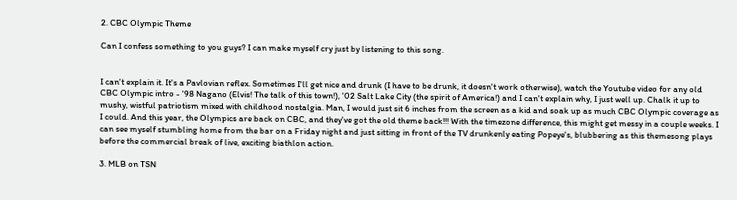2. CBC Olympic Theme

Can I confess something to you guys? I can make myself cry just by listening to this song.


I can't explain it. It's a Pavlovian reflex. Sometimes I'll get nice and drunk (I have to be drunk, it doesn't work otherwise), watch the Youtube video for any old CBC Olympic intro - '98 Nagano (Elvis! The talk of this town!), '02 Salt Lake City (the spirit of America!) and I can't explain why, I just well up. Chalk it up to mushy, wistful patriotism mixed with childhood nostalgia. Man, I would just sit 6 inches from the screen as a kid and soak up as much CBC Olympic coverage as I could. And this year, the Olympics are back on CBC, and they've got the old theme back!!! With the timezone difference, this might get messy in a couple weeks. I can see myself stumbling home from the bar on a Friday night and just sitting in front of the TV drunkenly eating Popeye's, blubbering as this themesong plays before the commercial break of live, exciting biathlon action.

3. MLB on TSN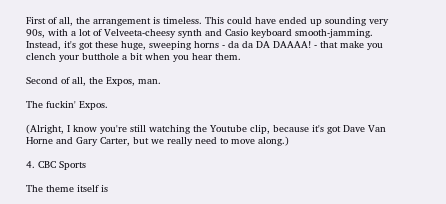First of all, the arrangement is timeless. This could have ended up sounding very 90s, with a lot of Velveeta-cheesy synth and Casio keyboard smooth-jamming. Instead, it's got these huge, sweeping horns - da da DA DAAAA! - that make you clench your butthole a bit when you hear them.

Second of all, the Expos, man.

The fuckin' Expos.

(Alright, I know you're still watching the Youtube clip, because it's got Dave Van Horne and Gary Carter, but we really need to move along.)

4. CBC Sports

The theme itself is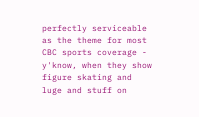perfectly serviceable as the theme for most CBC sports coverage - y'know, when they show figure skating and luge and stuff on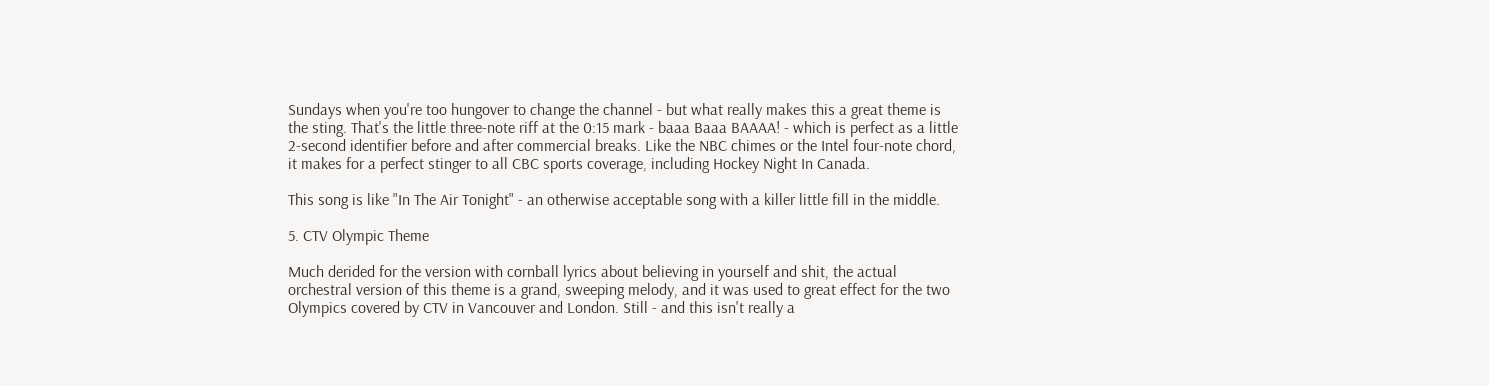Sundays when you're too hungover to change the channel - but what really makes this a great theme is the sting. That's the little three-note riff at the 0:15 mark - baaa Baaa BAAAA! - which is perfect as a little 2-second identifier before and after commercial breaks. Like the NBC chimes or the Intel four-note chord, it makes for a perfect stinger to all CBC sports coverage, including Hockey Night In Canada.

This song is like "In The Air Tonight" - an otherwise acceptable song with a killer little fill in the middle.

5. CTV Olympic Theme

Much derided for the version with cornball lyrics about believing in yourself and shit, the actual orchestral version of this theme is a grand, sweeping melody, and it was used to great effect for the two Olympics covered by CTV in Vancouver and London. Still - and this isn't really a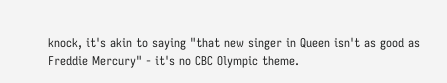knock, it's akin to saying "that new singer in Queen isn't as good as Freddie Mercury" - it's no CBC Olympic theme.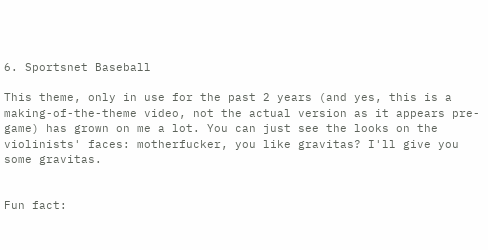6. Sportsnet Baseball

This theme, only in use for the past 2 years (and yes, this is a making-of-the-theme video, not the actual version as it appears pre-game) has grown on me a lot. You can just see the looks on the violinists' faces: motherfucker, you like gravitas? I'll give you some gravitas.


Fun fact: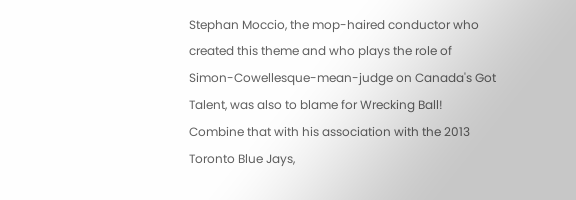Stephan Moccio, the mop-haired conductor who created this theme and who plays the role of Simon-Cowellesque-mean-judge on Canada's Got Talent, was also to blame for Wrecking Ball! Combine that with his association with the 2013 Toronto Blue Jays,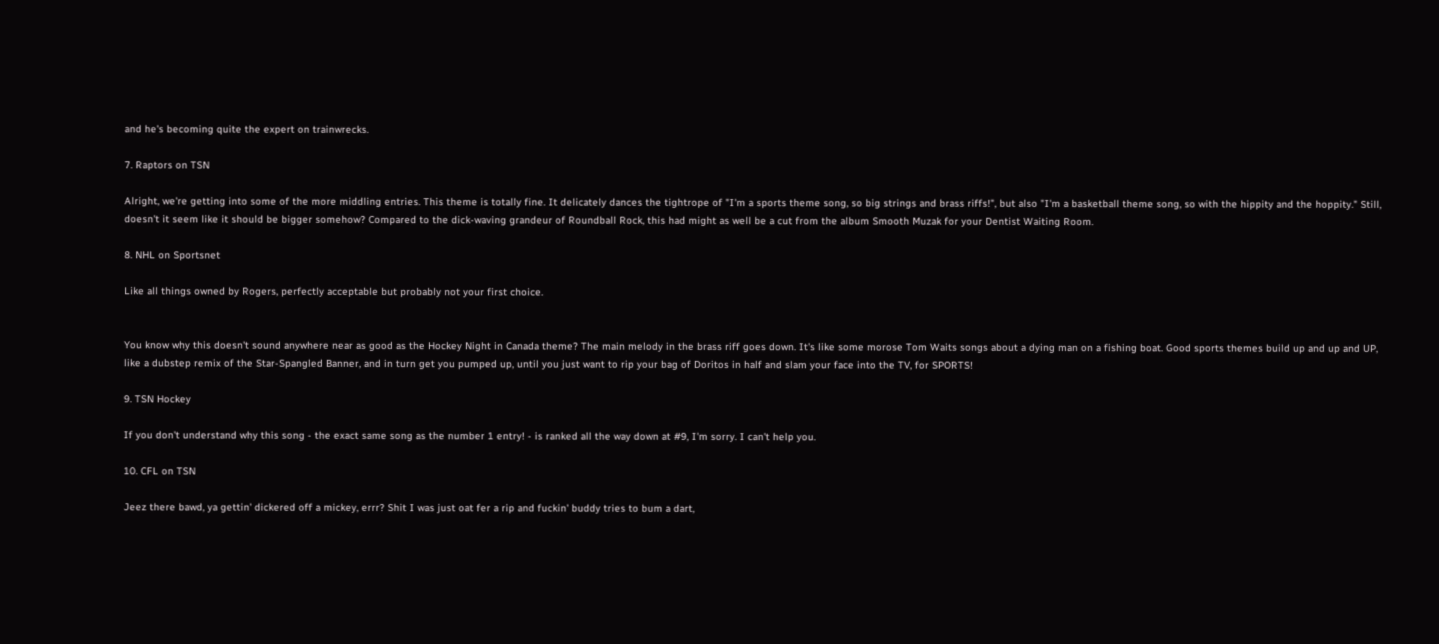and he's becoming quite the expert on trainwrecks.

7. Raptors on TSN

Alright, we're getting into some of the more middling entries. This theme is totally fine. It delicately dances the tightrope of "I'm a sports theme song, so big strings and brass riffs!", but also "I'm a basketball theme song, so with the hippity and the hoppity." Still, doesn't it seem like it should be bigger somehow? Compared to the dick-waving grandeur of Roundball Rock, this had might as well be a cut from the album Smooth Muzak for your Dentist Waiting Room.

8. NHL on Sportsnet

Like all things owned by Rogers, perfectly acceptable but probably not your first choice.


You know why this doesn't sound anywhere near as good as the Hockey Night in Canada theme? The main melody in the brass riff goes down. It's like some morose Tom Waits songs about a dying man on a fishing boat. Good sports themes build up and up and UP, like a dubstep remix of the Star-Spangled Banner, and in turn get you pumped up, until you just want to rip your bag of Doritos in half and slam your face into the TV, for SPORTS!

9. TSN Hockey

If you don't understand why this song - the exact same song as the number 1 entry! - is ranked all the way down at #9, I'm sorry. I can't help you.

10. CFL on TSN

Jeez there bawd, ya gettin' dickered off a mickey, errr? Shit I was just oat fer a rip and fuckin' buddy tries to bum a dart,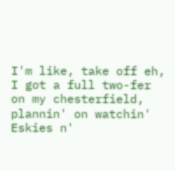I'm like, take off eh, I got a full two-fer on my chesterfield, plannin' on watchin' Eskies n'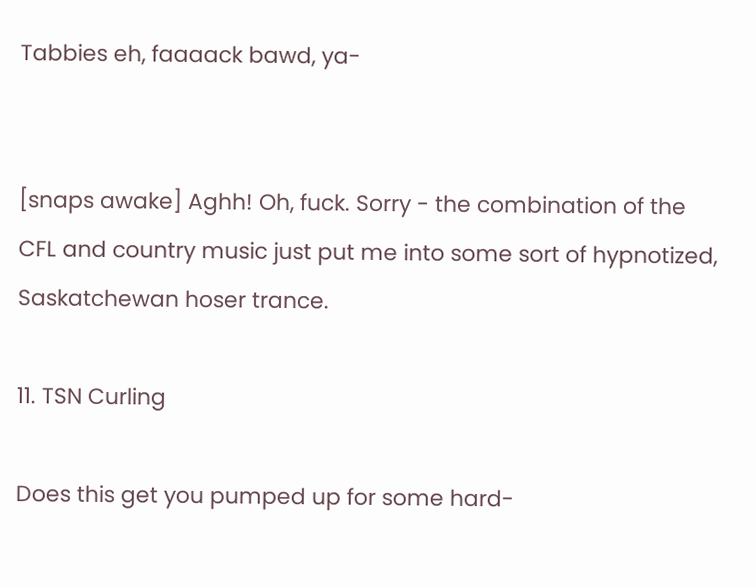Tabbies eh, faaaack bawd, ya-


[snaps awake] Aghh! Oh, fuck. Sorry - the combination of the CFL and country music just put me into some sort of hypnotized, Saskatchewan hoser trance.

11. TSN Curling

Does this get you pumped up for some hard-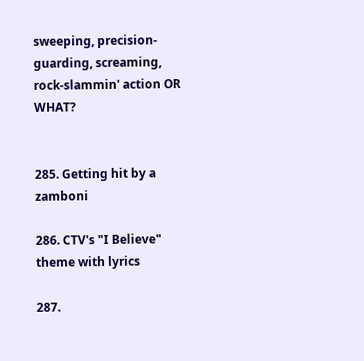sweeping, precision-guarding, screaming, rock-slammin' action OR WHAT?


285. Getting hit by a zamboni

286. CTV's "I Believe" theme with lyrics

287.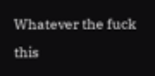Whatever the fuck this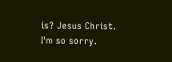is? Jesus Christ. I'm so sorry.